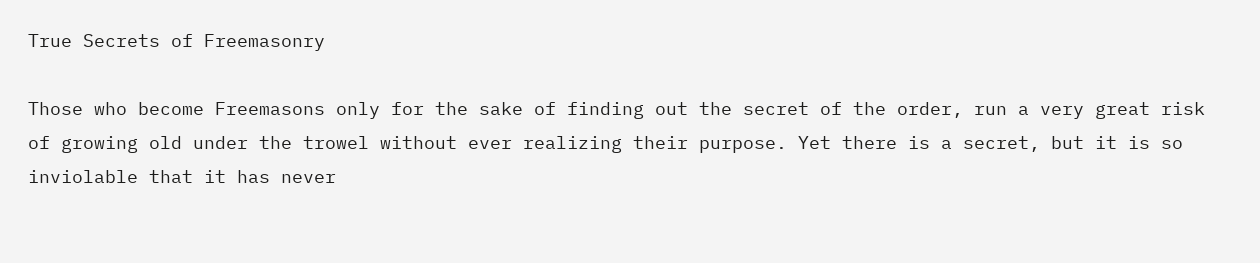True Secrets of Freemasonry

Those who become Freemasons only for the sake of finding out the secret of the order, run a very great risk of growing old under the trowel without ever realizing their purpose. Yet there is a secret, but it is so inviolable that it has never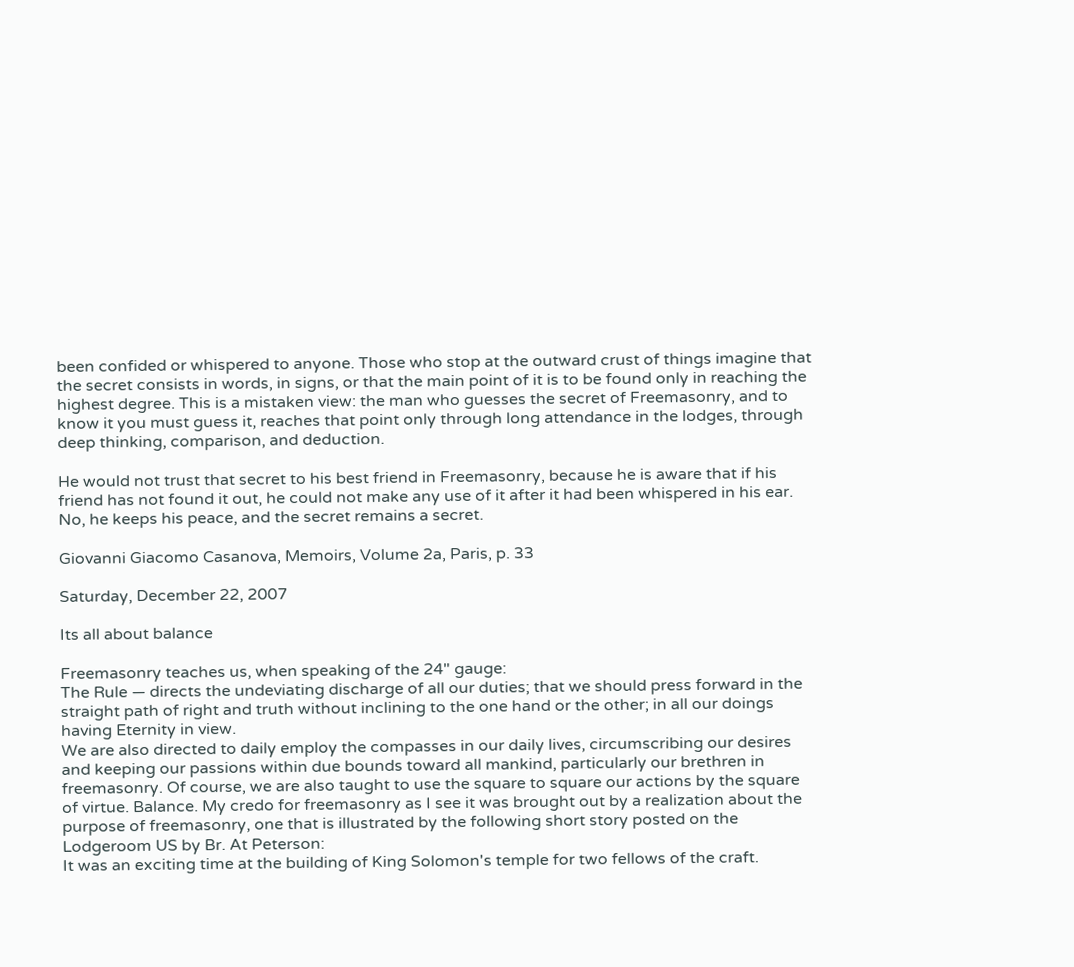been confided or whispered to anyone. Those who stop at the outward crust of things imagine that the secret consists in words, in signs, or that the main point of it is to be found only in reaching the highest degree. This is a mistaken view: the man who guesses the secret of Freemasonry, and to know it you must guess it, reaches that point only through long attendance in the lodges, through deep thinking, comparison, and deduction.

He would not trust that secret to his best friend in Freemasonry, because he is aware that if his friend has not found it out, he could not make any use of it after it had been whispered in his ear. No, he keeps his peace, and the secret remains a secret.

Giovanni Giacomo Casanova, Memoirs, Volume 2a, Paris, p. 33

Saturday, December 22, 2007

Its all about balance

Freemasonry teaches us, when speaking of the 24" gauge:
The Rule — directs the undeviating discharge of all our duties; that we should press forward in the straight path of right and truth without inclining to the one hand or the other; in all our doings having Eternity in view.
We are also directed to daily employ the compasses in our daily lives, circumscribing our desires and keeping our passions within due bounds toward all mankind, particularly our brethren in freemasonry. Of course, we are also taught to use the square to square our actions by the square of virtue. Balance. My credo for freemasonry as I see it was brought out by a realization about the purpose of freemasonry, one that is illustrated by the following short story posted on the Lodgeroom US by Br. At Peterson:
It was an exciting time at the building of King Solomon's temple for two fellows of the craft.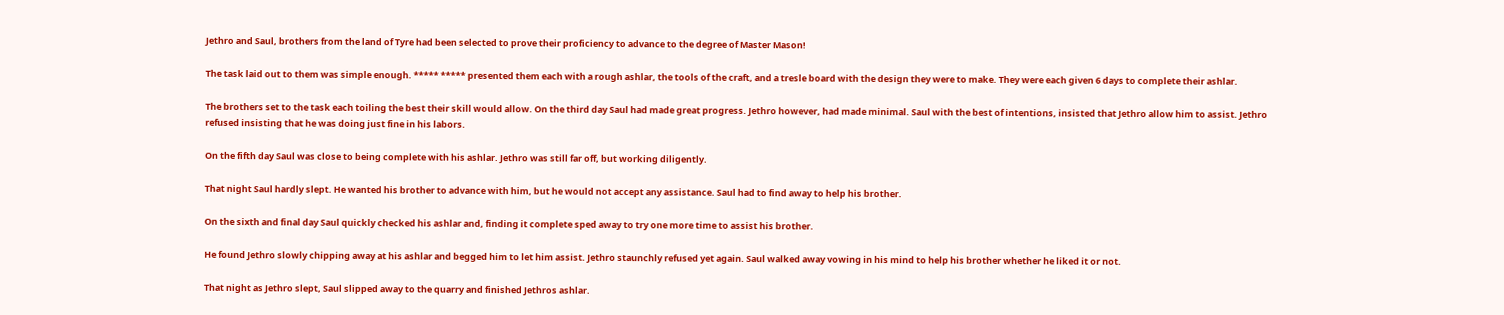Jethro and Saul, brothers from the land of Tyre had been selected to prove their proficiency to advance to the degree of Master Mason!

The task laid out to them was simple enough. ***** ***** presented them each with a rough ashlar, the tools of the craft, and a tresle board with the design they were to make. They were each given 6 days to complete their ashlar.

The brothers set to the task each toiling the best their skill would allow. On the third day Saul had made great progress. Jethro however, had made minimal. Saul with the best of intentions, insisted that Jethro allow him to assist. Jethro refused insisting that he was doing just fine in his labors.

On the fifth day Saul was close to being complete with his ashlar. Jethro was still far off, but working diligently.

That night Saul hardly slept. He wanted his brother to advance with him, but he would not accept any assistance. Saul had to find away to help his brother.

On the sixth and final day Saul quickly checked his ashlar and, finding it complete sped away to try one more time to assist his brother.

He found Jethro slowly chipping away at his ashlar and begged him to let him assist. Jethro staunchly refused yet again. Saul walked away vowing in his mind to help his brother whether he liked it or not.

That night as Jethro slept, Saul slipped away to the quarry and finished Jethros ashlar.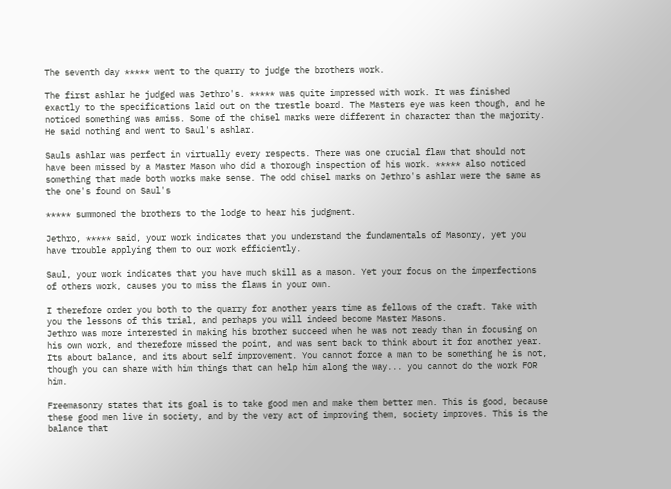The seventh day ***** went to the quarry to judge the brothers work.

The first ashlar he judged was Jethro's. ***** was quite impressed with work. It was finished exactly to the specifications laid out on the trestle board. The Masters eye was keen though, and he noticed something was amiss. Some of the chisel marks were different in character than the majority. He said nothing and went to Saul's ashlar.

Sauls ashlar was perfect in virtually every respects. There was one crucial flaw that should not have been missed by a Master Mason who did a thorough inspection of his work. ***** also noticed something that made both works make sense. The odd chisel marks on Jethro's ashlar were the same as the one's found on Saul's

***** summoned the brothers to the lodge to hear his judgment.

Jethro, ***** said, your work indicates that you understand the fundamentals of Masonry, yet you have trouble applying them to our work efficiently.

Saul, your work indicates that you have much skill as a mason. Yet your focus on the imperfections of others work, causes you to miss the flaws in your own.

I therefore order you both to the quarry for another years time as fellows of the craft. Take with you the lessons of this trial, and perhaps you will indeed become Master Masons.
Jethro was more interested in making his brother succeed when he was not ready than in focusing on his own work, and therefore missed the point, and was sent back to think about it for another year. Its about balance, and its about self improvement. You cannot force a man to be something he is not, though you can share with him things that can help him along the way... you cannot do the work FOR him.

Freemasonry states that its goal is to take good men and make them better men. This is good, because these good men live in society, and by the very act of improving them, society improves. This is the balance that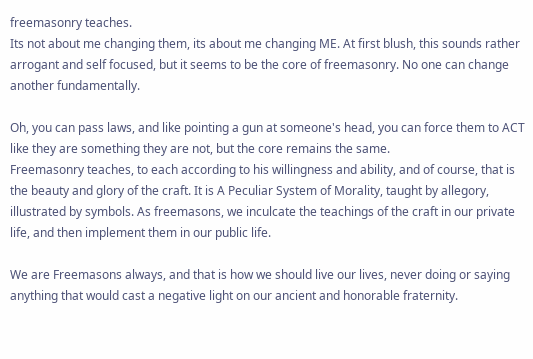freemasonry teaches.
Its not about me changing them, its about me changing ME. At first blush, this sounds rather arrogant and self focused, but it seems to be the core of freemasonry. No one can change another fundamentally.

Oh, you can pass laws, and like pointing a gun at someone's head, you can force them to ACT like they are something they are not, but the core remains the same.
Freemasonry teaches, to each according to his willingness and ability, and of course, that is the beauty and glory of the craft. It is A Peculiar System of Morality, taught by allegory, illustrated by symbols. As freemasons, we inculcate the teachings of the craft in our private life, and then implement them in our public life.

We are Freemasons always, and that is how we should live our lives, never doing or saying anything that would cast a negative light on our ancient and honorable fraternity.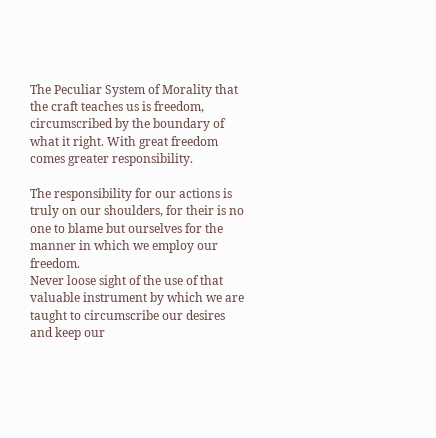The Peculiar System of Morality that the craft teaches us is freedom, circumscribed by the boundary of what it right. With great freedom comes greater responsibility.

The responsibility for our actions is truly on our shoulders, for their is no one to blame but ourselves for the manner in which we employ our freedom.
Never loose sight of the use of that valuable instrument by which we are taught to circumscribe our desires and keep our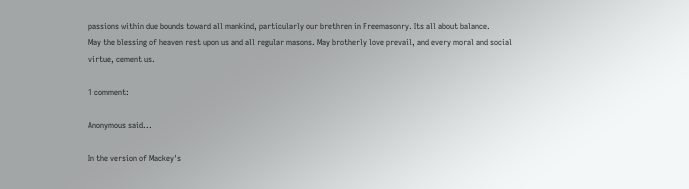passions within due bounds toward all mankind, particularly our brethren in Freemasonry. Its all about balance.
May the blessing of heaven rest upon us and all regular masons. May brotherly love prevail, and every moral and social virtue, cement us.

1 comment:

Anonymous said...

In the version of Mackey's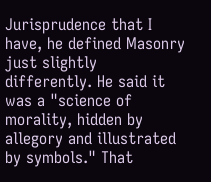Jurisprudence that I have, he defined Masonry just slightly differently. He said it was a "science of morality, hidden by allegory and illustrated by symbols." That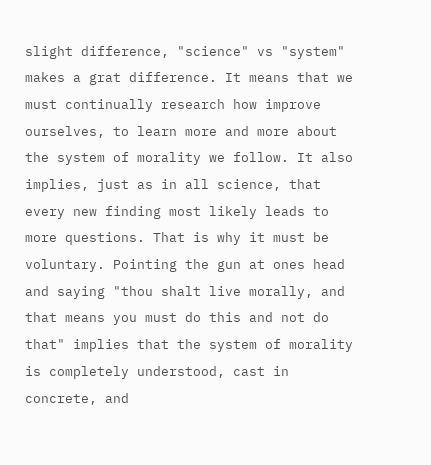slight difference, "science" vs "system" makes a grat difference. It means that we must continually research how improve ourselves, to learn more and more about the system of morality we follow. It also implies, just as in all science, that every new finding most likely leads to more questions. That is why it must be voluntary. Pointing the gun at ones head and saying "thou shalt live morally, and that means you must do this and not do that" implies that the system of morality is completely understood, cast in concrete, and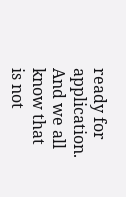ready for application. And we all know that is not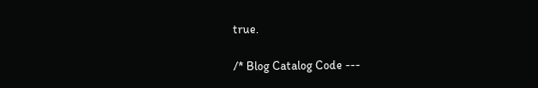true.

/* Blog Catalog Code ---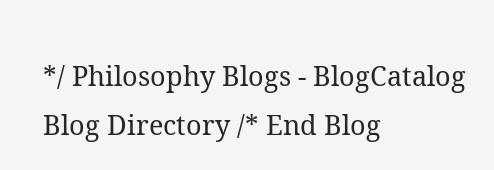*/ Philosophy Blogs - BlogCatalog Blog Directory /* End Blog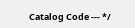Catalog Code --- */